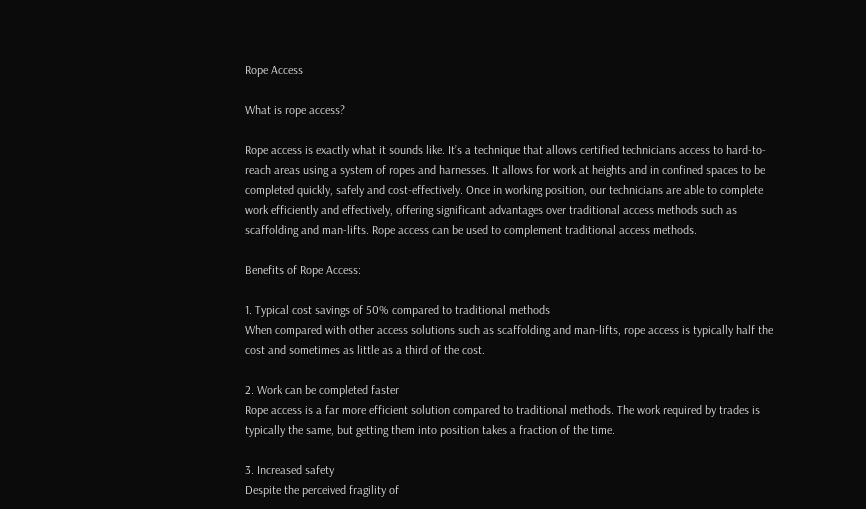Rope Access

What is rope access?

Rope access is exactly what it sounds like. It’s a technique that allows certified technicians access to hard-to-reach areas using a system of ropes and harnesses. It allows for work at heights and in confined spaces to be completed quickly, safely and cost-effectively. Once in working position, our technicians are able to complete work efficiently and effectively, offering significant advantages over traditional access methods such as scaffolding and man-lifts. Rope access can be used to complement traditional access methods.

Benefits of Rope Access:

1. Typical cost savings of 50% compared to traditional methods
When compared with other access solutions such as scaffolding and man-lifts, rope access is typically half the cost and sometimes as little as a third of the cost.

2. Work can be completed faster
Rope access is a far more efficient solution compared to traditional methods. The work required by trades is typically the same, but getting them into position takes a fraction of the time.

3. Increased safety
Despite the perceived fragility of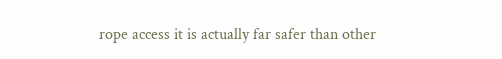rope access it is actually far safer than other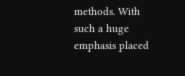methods. With such a huge emphasis placed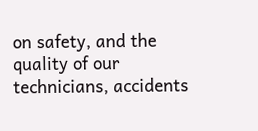on safety, and the quality of our technicians, accidents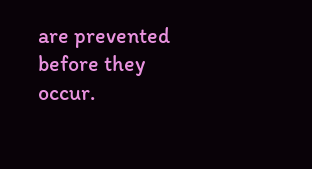are prevented before they occur.